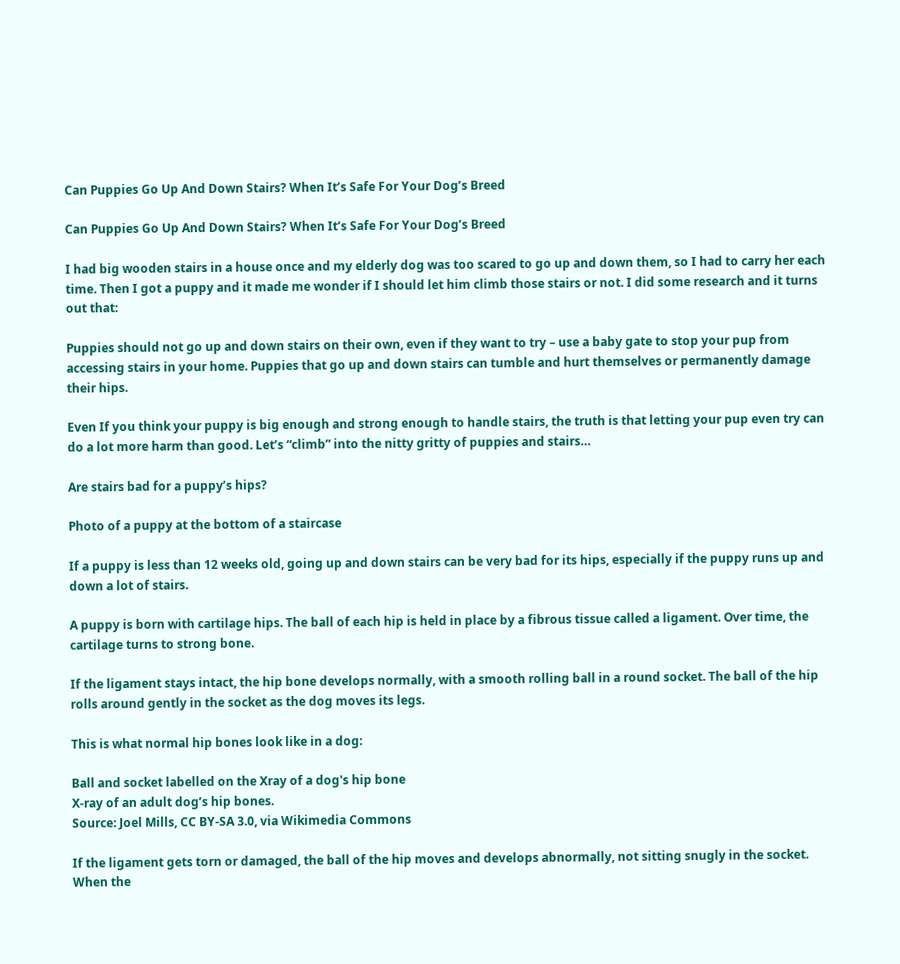Can Puppies Go Up And Down Stairs? When It’s Safe For Your Dog’s Breed

Can Puppies Go Up And Down Stairs? When It’s Safe For Your Dog’s Breed

I had big wooden stairs in a house once and my elderly dog was too scared to go up and down them, so I had to carry her each time. Then I got a puppy and it made me wonder if I should let him climb those stairs or not. I did some research and it turns out that:

Puppies should not go up and down stairs on their own, even if they want to try – use a baby gate to stop your pup from accessing stairs in your home. Puppies that go up and down stairs can tumble and hurt themselves or permanently damage their hips.

Even If you think your puppy is big enough and strong enough to handle stairs, the truth is that letting your pup even try can do a lot more harm than good. Let’s “climb” into the nitty gritty of puppies and stairs…

Are stairs bad for a puppy’s hips?

Photo of a puppy at the bottom of a staircase

If a puppy is less than 12 weeks old, going up and down stairs can be very bad for its hips, especially if the puppy runs up and down a lot of stairs.

A puppy is born with cartilage hips. The ball of each hip is held in place by a fibrous tissue called a ligament. Over time, the cartilage turns to strong bone.

If the ligament stays intact, the hip bone develops normally, with a smooth rolling ball in a round socket. The ball of the hip rolls around gently in the socket as the dog moves its legs.

This is what normal hip bones look like in a dog:

Ball and socket labelled on the Xray of a dog's hip bone
X-ray of an adult dog’s hip bones.
Source: Joel Mills, CC BY-SA 3.0, via Wikimedia Commons

If the ligament gets torn or damaged, the ball of the hip moves and develops abnormally, not sitting snugly in the socket. When the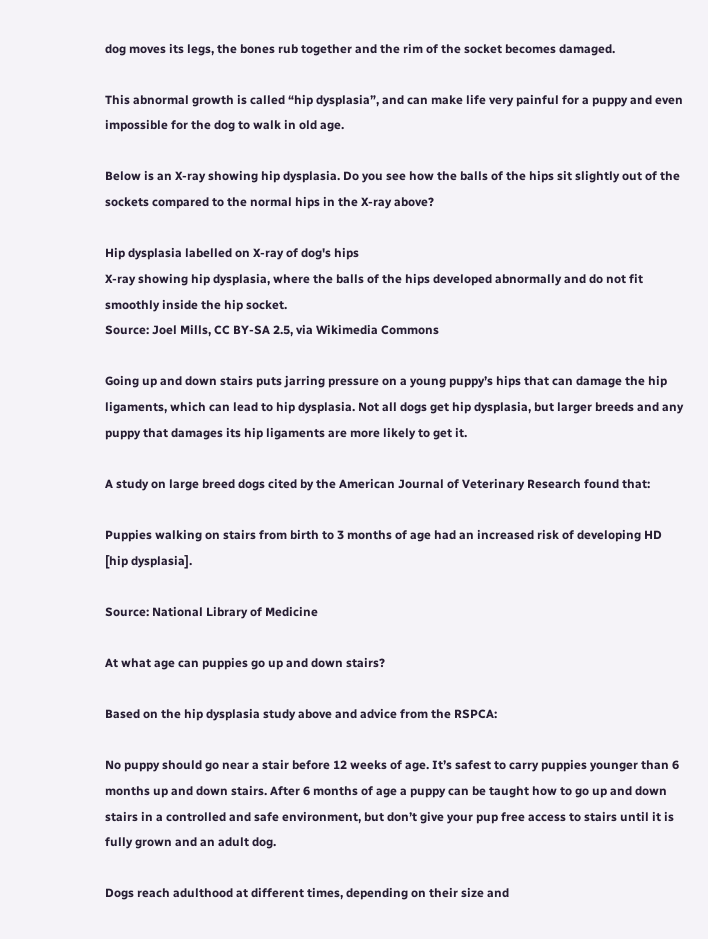dog moves its legs, the bones rub together and the rim of the socket becomes damaged.

This abnormal growth is called “hip dysplasia”, and can make life very painful for a puppy and even impossible for the dog to walk in old age.

Below is an X-ray showing hip dysplasia. Do you see how the balls of the hips sit slightly out of the sockets compared to the normal hips in the X-ray above?

Hip dysplasia labelled on X-ray of dog's hips
X-ray showing hip dysplasia, where the balls of the hips developed abnormally and do not fit smoothly inside the hip socket.
Source: Joel Mills, CC BY-SA 2.5, via Wikimedia Commons

Going up and down stairs puts jarring pressure on a young puppy’s hips that can damage the hip ligaments, which can lead to hip dysplasia. Not all dogs get hip dysplasia, but larger breeds and any puppy that damages its hip ligaments are more likely to get it.

A study on large breed dogs cited by the American Journal of Veterinary Research found that:

Puppies walking on stairs from birth to 3 months of age had an increased risk of developing HD [hip dysplasia].

Source: National Library of Medicine

At what age can puppies go up and down stairs?

Based on the hip dysplasia study above and advice from the RSPCA:

No puppy should go near a stair before 12 weeks of age. It’s safest to carry puppies younger than 6 months up and down stairs. After 6 months of age a puppy can be taught how to go up and down stairs in a controlled and safe environment, but don’t give your pup free access to stairs until it is fully grown and an adult dog.

Dogs reach adulthood at different times, depending on their size and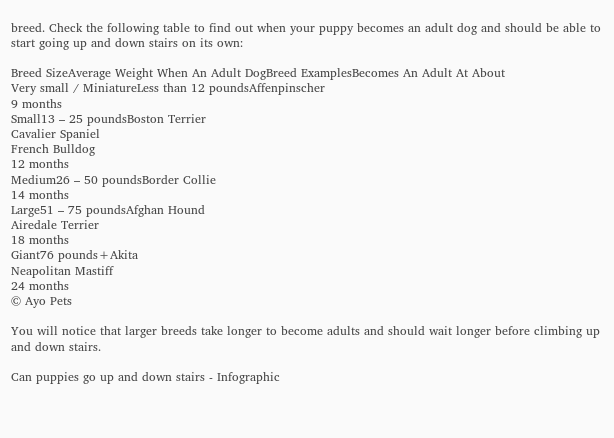breed. Check the following table to find out when your puppy becomes an adult dog and should be able to start going up and down stairs on its own:

Breed SizeAverage Weight When An Adult DogBreed ExamplesBecomes An Adult At About
Very small / MiniatureLess than 12 poundsAffenpinscher
9 months
Small13 – 25 poundsBoston Terrier
Cavalier Spaniel
French Bulldog
12 months
Medium26 – 50 poundsBorder Collie
14 months
Large51 – 75 poundsAfghan Hound
Airedale Terrier
18 months
Giant76 pounds+Akita
Neapolitan Mastiff
24 months
© Ayo Pets

You will notice that larger breeds take longer to become adults and should wait longer before climbing up and down stairs.

Can puppies go up and down stairs - Infographic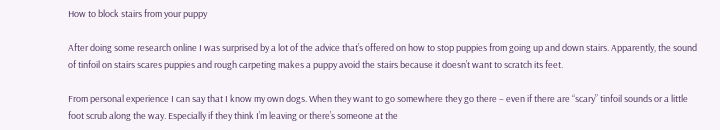How to block stairs from your puppy

After doing some research online I was surprised by a lot of the advice that’s offered on how to stop puppies from going up and down stairs. Apparently, the sound of tinfoil on stairs scares puppies and rough carpeting makes a puppy avoid the stairs because it doesn’t want to scratch its feet.

From personal experience I can say that I know my own dogs. When they want to go somewhere they go there – even if there are “scary” tinfoil sounds or a little foot scrub along the way. Especially if they think I’m leaving or there’s someone at the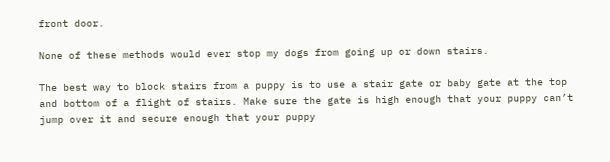front door.

None of these methods would ever stop my dogs from going up or down stairs.

The best way to block stairs from a puppy is to use a stair gate or baby gate at the top and bottom of a flight of stairs. Make sure the gate is high enough that your puppy can’t jump over it and secure enough that your puppy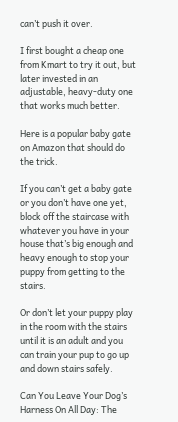can’t push it over.

I first bought a cheap one from Kmart to try it out, but later invested in an adjustable, heavy-duty one that works much better.

Here is a popular baby gate on Amazon that should do the trick.

If you can’t get a baby gate or you don’t have one yet, block off the staircase with whatever you have in your house that’s big enough and heavy enough to stop your puppy from getting to the stairs.

Or don’t let your puppy play in the room with the stairs until it is an adult and you can train your pup to go up and down stairs safely.

Can You Leave Your Dog’s Harness On All Day: The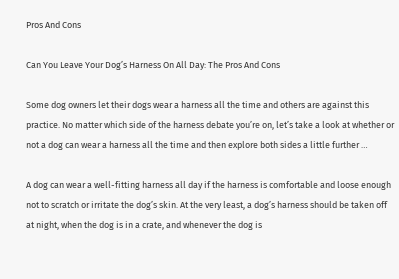Pros And Cons

Can You Leave Your Dog’s Harness On All Day: The Pros And Cons

Some dog owners let their dogs wear a harness all the time and others are against this practice. No matter which side of the harness debate you’re on, let’s take a look at whether or not a dog can wear a harness all the time and then explore both sides a little further …

A dog can wear a well-fitting harness all day if the harness is comfortable and loose enough not to scratch or irritate the dog’s skin. At the very least, a dog’s harness should be taken off at night, when the dog is in a crate, and whenever the dog is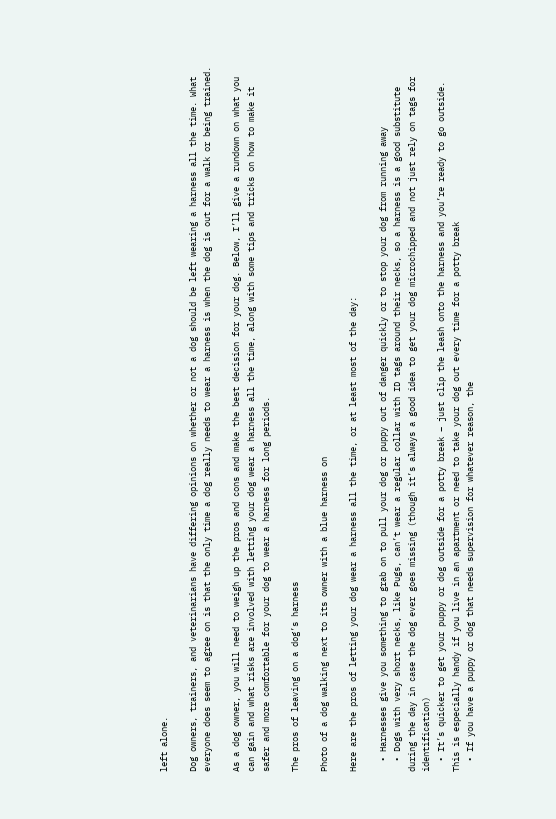left alone.

Dog owners, trainers, and veterinarians have differing opinions on whether or not a dog should be left wearing a harness all the time. What everyone does seem to agree on is that the only time a dog really needs to wear a harness is when the dog is out for a walk or being trained.

As a dog owner, you will need to weigh up the pros and cons and make the best decision for your dog. Below, I’ll give a rundown on what you can gain and what risks are involved with letting your dog wear a harness all the time, along with some tips and tricks on how to make it safer and more comfortable for your dog to wear a harness for long periods.

The pros of leaving on a dog’s harness

Photo of a dog walking next to its owner with a blue harness on

Here are the pros of letting your dog wear a harness all the time, or at least most of the day:

  • Harnesses give you something to grab on to pull your dog or puppy out of danger quickly or to stop your dog from running away
  • Dogs with very short necks, like Pugs, can’t wear a regular collar with ID tags around their necks, so a harness is a good substitute during the day in case the dog ever goes missing (though it’s always a good idea to get your dog microchipped and not just rely on tags for identification)
  • It’s quicker to get your puppy or dog outside for a potty break – just clip the leash onto the harness and you’re ready to go outside. This is especially handy if you live in an apartment or need to take your dog out every time for a potty break
  • If you have a puppy or dog that needs supervision for whatever reason, the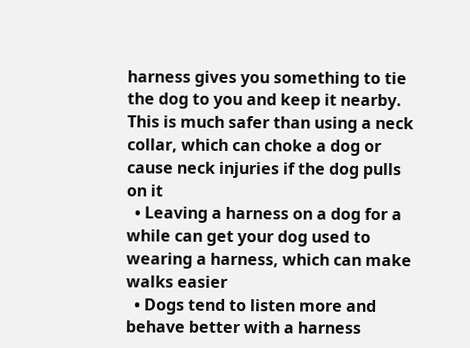harness gives you something to tie the dog to you and keep it nearby. This is much safer than using a neck collar, which can choke a dog or cause neck injuries if the dog pulls on it
  • Leaving a harness on a dog for a while can get your dog used to wearing a harness, which can make walks easier
  • Dogs tend to listen more and behave better with a harness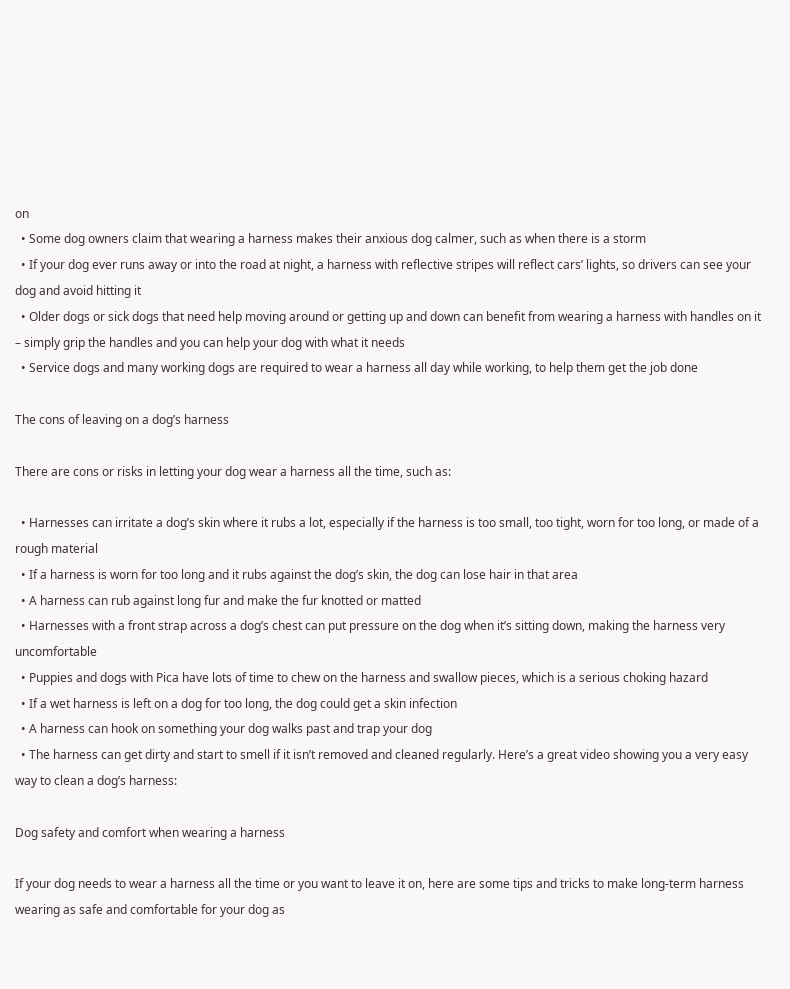on
  • Some dog owners claim that wearing a harness makes their anxious dog calmer, such as when there is a storm
  • If your dog ever runs away or into the road at night, a harness with reflective stripes will reflect cars’ lights, so drivers can see your dog and avoid hitting it
  • Older dogs or sick dogs that need help moving around or getting up and down can benefit from wearing a harness with handles on it – simply grip the handles and you can help your dog with what it needs
  • Service dogs and many working dogs are required to wear a harness all day while working, to help them get the job done

The cons of leaving on a dog’s harness

There are cons or risks in letting your dog wear a harness all the time, such as:

  • Harnesses can irritate a dog’s skin where it rubs a lot, especially if the harness is too small, too tight, worn for too long, or made of a rough material
  • If a harness is worn for too long and it rubs against the dog’s skin, the dog can lose hair in that area
  • A harness can rub against long fur and make the fur knotted or matted
  • Harnesses with a front strap across a dog’s chest can put pressure on the dog when it’s sitting down, making the harness very uncomfortable
  • Puppies and dogs with Pica have lots of time to chew on the harness and swallow pieces, which is a serious choking hazard
  • If a wet harness is left on a dog for too long, the dog could get a skin infection
  • A harness can hook on something your dog walks past and trap your dog
  • The harness can get dirty and start to smell if it isn’t removed and cleaned regularly. Here’s a great video showing you a very easy way to clean a dog’s harness:

Dog safety and comfort when wearing a harness

If your dog needs to wear a harness all the time or you want to leave it on, here are some tips and tricks to make long-term harness wearing as safe and comfortable for your dog as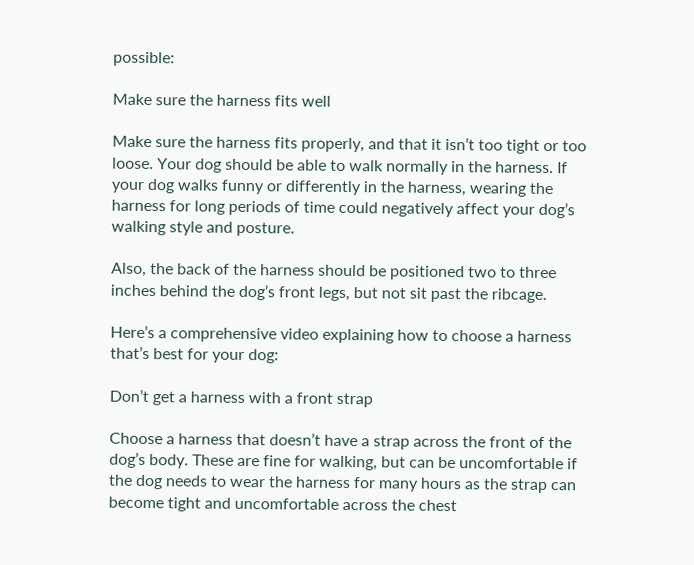possible:

Make sure the harness fits well

Make sure the harness fits properly, and that it isn’t too tight or too loose. Your dog should be able to walk normally in the harness. If your dog walks funny or differently in the harness, wearing the harness for long periods of time could negatively affect your dog’s walking style and posture.

Also, the back of the harness should be positioned two to three inches behind the dog’s front legs, but not sit past the ribcage.

Here’s a comprehensive video explaining how to choose a harness that’s best for your dog:

Don’t get a harness with a front strap

Choose a harness that doesn’t have a strap across the front of the dog’s body. These are fine for walking, but can be uncomfortable if the dog needs to wear the harness for many hours as the strap can become tight and uncomfortable across the chest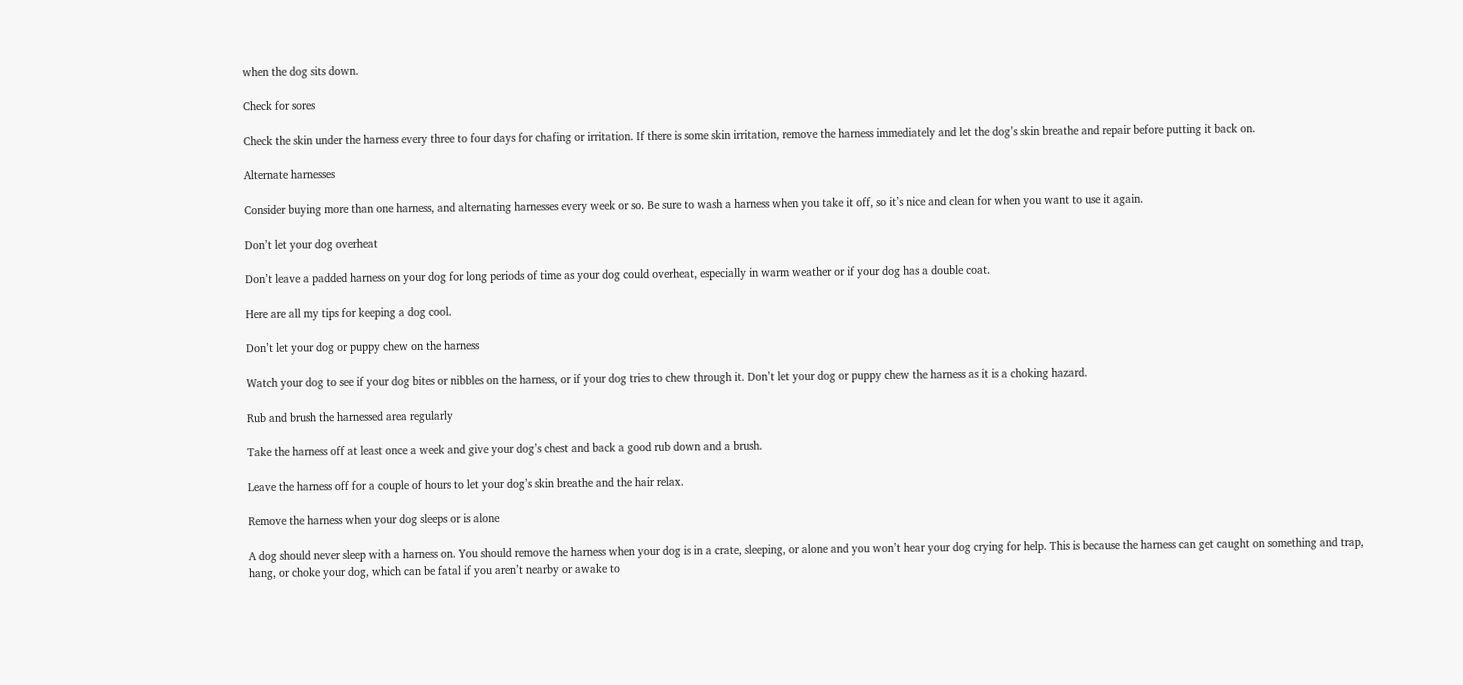when the dog sits down.

Check for sores

Check the skin under the harness every three to four days for chafing or irritation. If there is some skin irritation, remove the harness immediately and let the dog’s skin breathe and repair before putting it back on.

Alternate harnesses

Consider buying more than one harness, and alternating harnesses every week or so. Be sure to wash a harness when you take it off, so it’s nice and clean for when you want to use it again.

Don’t let your dog overheat

Don’t leave a padded harness on your dog for long periods of time as your dog could overheat, especially in warm weather or if your dog has a double coat.

Here are all my tips for keeping a dog cool.

Don’t let your dog or puppy chew on the harness

Watch your dog to see if your dog bites or nibbles on the harness, or if your dog tries to chew through it. Don’t let your dog or puppy chew the harness as it is a choking hazard.

Rub and brush the harnessed area regularly

Take the harness off at least once a week and give your dog’s chest and back a good rub down and a brush.

Leave the harness off for a couple of hours to let your dog’s skin breathe and the hair relax.

Remove the harness when your dog sleeps or is alone

A dog should never sleep with a harness on. You should remove the harness when your dog is in a crate, sleeping, or alone and you won’t hear your dog crying for help. This is because the harness can get caught on something and trap, hang, or choke your dog, which can be fatal if you aren’t nearby or awake to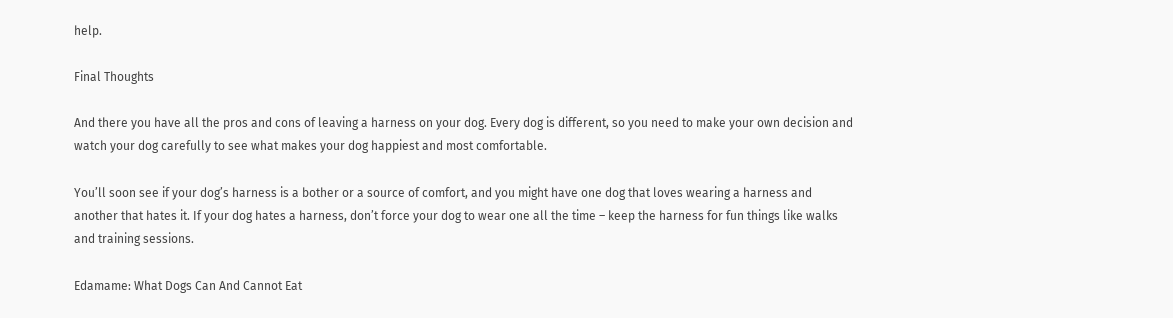help.

Final Thoughts

And there you have all the pros and cons of leaving a harness on your dog. Every dog is different, so you need to make your own decision and watch your dog carefully to see what makes your dog happiest and most comfortable.

You’ll soon see if your dog’s harness is a bother or a source of comfort, and you might have one dog that loves wearing a harness and another that hates it. If your dog hates a harness, don’t force your dog to wear one all the time – keep the harness for fun things like walks and training sessions.

Edamame: What Dogs Can And Cannot Eat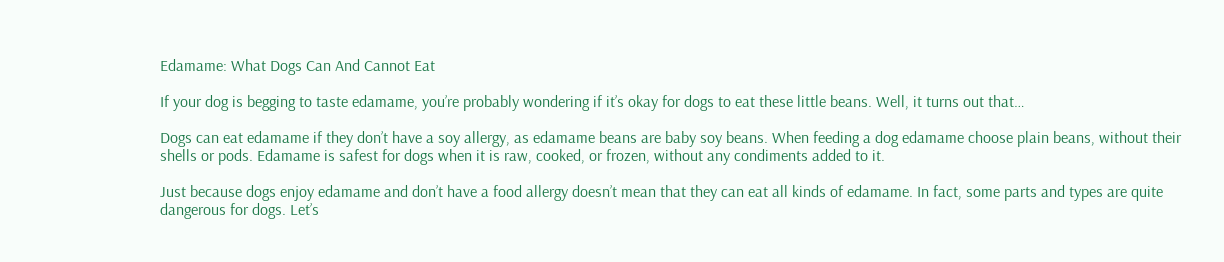Edamame: What Dogs Can And Cannot Eat

If your dog is begging to taste edamame, you’re probably wondering if it’s okay for dogs to eat these little beans. Well, it turns out that…

Dogs can eat edamame if they don’t have a soy allergy, as edamame beans are baby soy beans. When feeding a dog edamame choose plain beans, without their shells or pods. Edamame is safest for dogs when it is raw, cooked, or frozen, without any condiments added to it.

Just because dogs enjoy edamame and don’t have a food allergy doesn’t mean that they can eat all kinds of edamame. In fact, some parts and types are quite dangerous for dogs. Let’s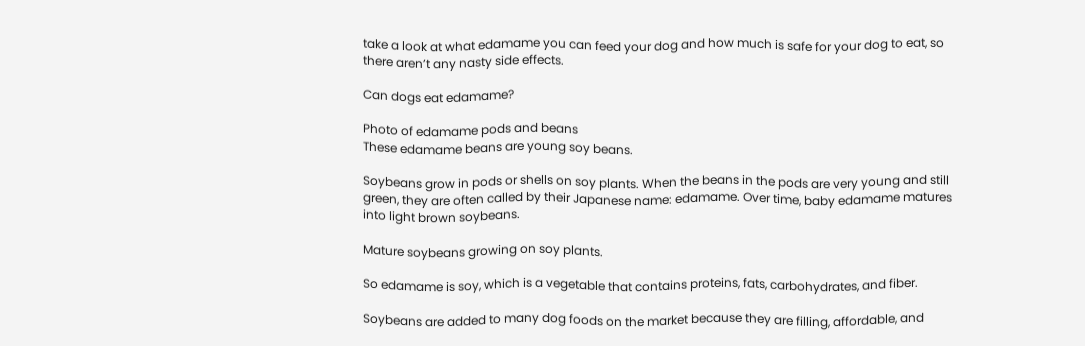take a look at what edamame you can feed your dog and how much is safe for your dog to eat, so there aren’t any nasty side effects.

Can dogs eat edamame?

Photo of edamame pods and beans
These edamame beans are young soy beans.

Soybeans grow in pods or shells on soy plants. When the beans in the pods are very young and still green, they are often called by their Japanese name: edamame. Over time, baby edamame matures into light brown soybeans.

Mature soybeans growing on soy plants.

So edamame is soy, which is a vegetable that contains proteins, fats, carbohydrates, and fiber.

Soybeans are added to many dog foods on the market because they are filling, affordable, and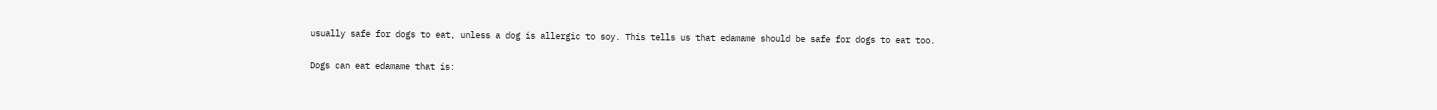usually safe for dogs to eat, unless a dog is allergic to soy. This tells us that edamame should be safe for dogs to eat too.

Dogs can eat edamame that is: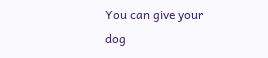You can give your dog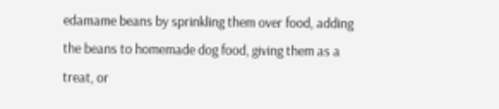edamame beans by sprinkling them over food, adding the beans to homemade dog food, giving them as a treat, or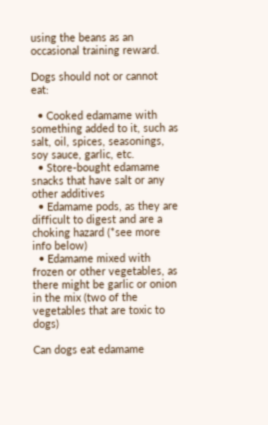using the beans as an occasional training reward.

Dogs should not or cannot eat:

  • Cooked edamame with something added to it, such as salt, oil, spices, seasonings, soy sauce, garlic, etc.
  • Store-bought edamame snacks that have salt or any other additives
  • Edamame pods, as they are difficult to digest and are a choking hazard (*see more info below)
  • Edamame mixed with frozen or other vegetables, as there might be garlic or onion in the mix (two of the vegetables that are toxic to dogs)

Can dogs eat edamame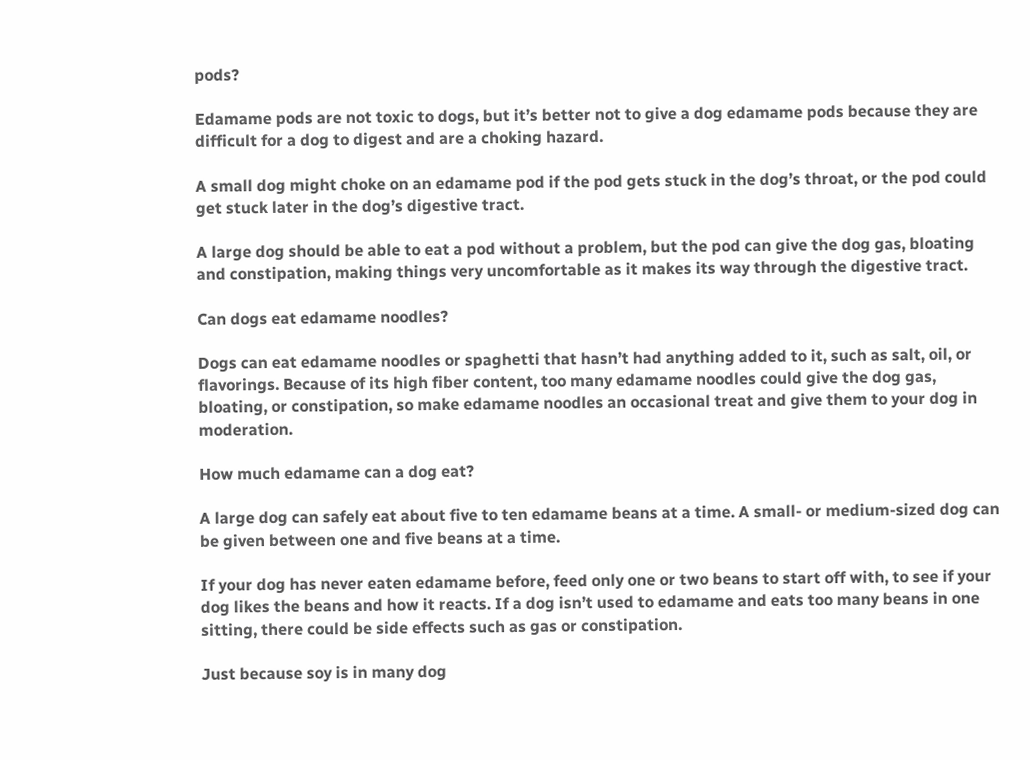pods?

Edamame pods are not toxic to dogs, but it’s better not to give a dog edamame pods because they are difficult for a dog to digest and are a choking hazard.

A small dog might choke on an edamame pod if the pod gets stuck in the dog’s throat, or the pod could get stuck later in the dog’s digestive tract.

A large dog should be able to eat a pod without a problem, but the pod can give the dog gas, bloating and constipation, making things very uncomfortable as it makes its way through the digestive tract.

Can dogs eat edamame noodles?

Dogs can eat edamame noodles or spaghetti that hasn’t had anything added to it, such as salt, oil, or flavorings. Because of its high fiber content, too many edamame noodles could give the dog gas, bloating, or constipation, so make edamame noodles an occasional treat and give them to your dog in moderation.

How much edamame can a dog eat?

A large dog can safely eat about five to ten edamame beans at a time. A small- or medium-sized dog can be given between one and five beans at a time.

If your dog has never eaten edamame before, feed only one or two beans to start off with, to see if your dog likes the beans and how it reacts. If a dog isn’t used to edamame and eats too many beans in one sitting, there could be side effects such as gas or constipation.

Just because soy is in many dog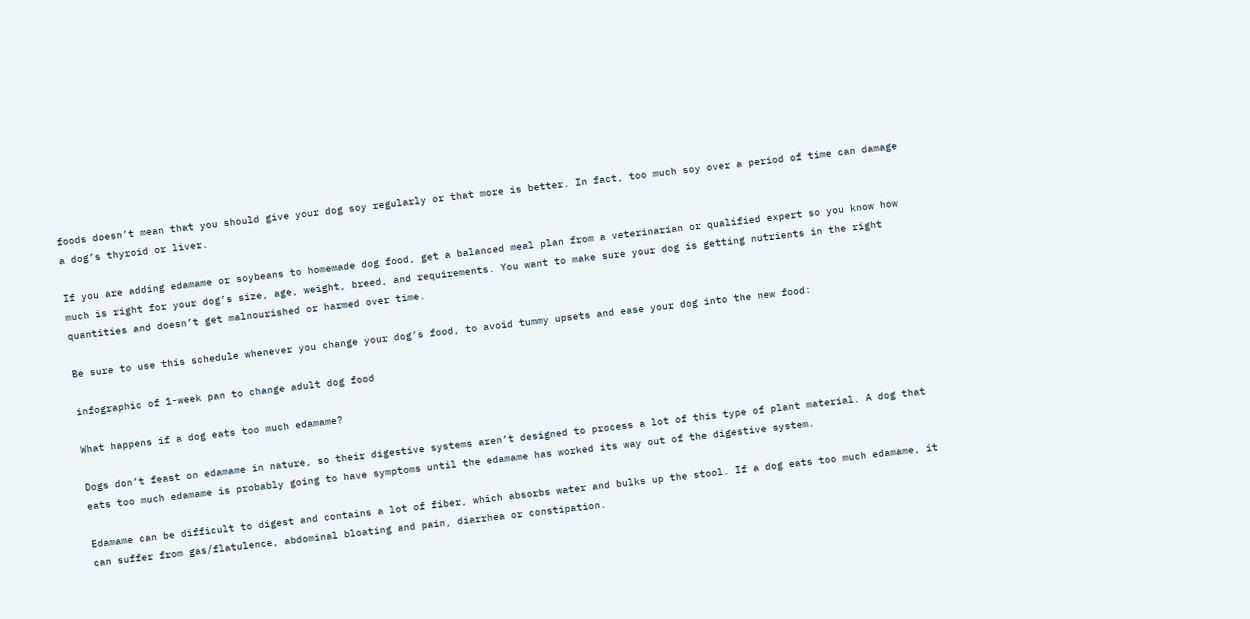foods doesn’t mean that you should give your dog soy regularly or that more is better. In fact, too much soy over a period of time can damage a dog’s thyroid or liver.

If you are adding edamame or soybeans to homemade dog food, get a balanced meal plan from a veterinarian or qualified expert so you know how much is right for your dog’s size, age, weight, breed, and requirements. You want to make sure your dog is getting nutrients in the right quantities and doesn’t get malnourished or harmed over time.

Be sure to use this schedule whenever you change your dog’s food, to avoid tummy upsets and ease your dog into the new food:

infographic of 1-week pan to change adult dog food

What happens if a dog eats too much edamame?

Dogs don’t feast on edamame in nature, so their digestive systems aren’t designed to process a lot of this type of plant material. A dog that eats too much edamame is probably going to have symptoms until the edamame has worked its way out of the digestive system.

Edamame can be difficult to digest and contains a lot of fiber, which absorbs water and bulks up the stool. If a dog eats too much edamame, it can suffer from gas/flatulence, abdominal bloating and pain, diarrhea or constipation.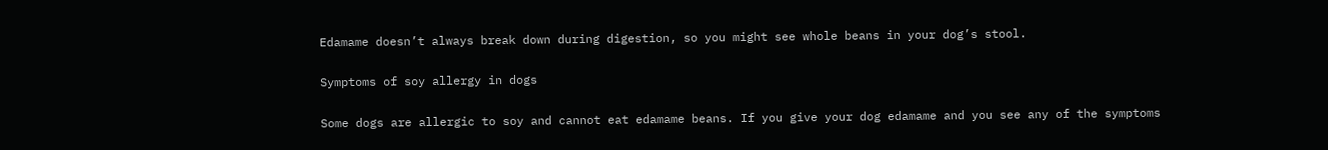Edamame doesn’t always break down during digestion, so you might see whole beans in your dog’s stool.

Symptoms of soy allergy in dogs

Some dogs are allergic to soy and cannot eat edamame beans. If you give your dog edamame and you see any of the symptoms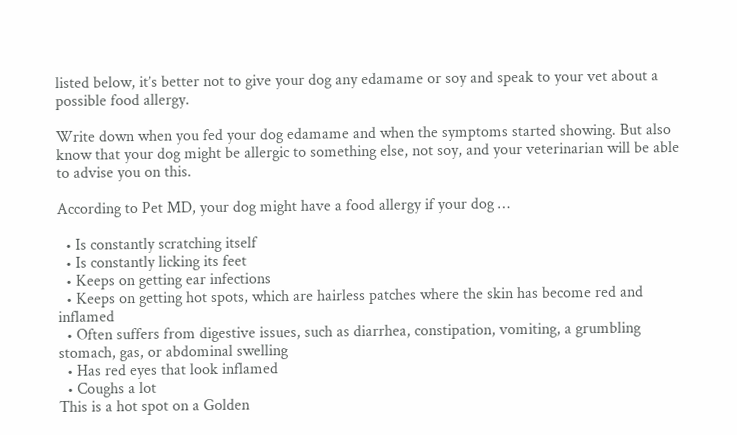listed below, it’s better not to give your dog any edamame or soy and speak to your vet about a possible food allergy.

Write down when you fed your dog edamame and when the symptoms started showing. But also know that your dog might be allergic to something else, not soy, and your veterinarian will be able to advise you on this.

According to Pet MD, your dog might have a food allergy if your dog …

  • Is constantly scratching itself
  • Is constantly licking its feet
  • Keeps on getting ear infections
  • Keeps on getting hot spots, which are hairless patches where the skin has become red and inflamed
  • Often suffers from digestive issues, such as diarrhea, constipation, vomiting, a grumbling stomach, gas, or abdominal swelling
  • Has red eyes that look inflamed
  • Coughs a lot
This is a hot spot on a Golden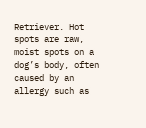Retriever. Hot spots are raw, moist spots on a dog’s body, often caused by an allergy such as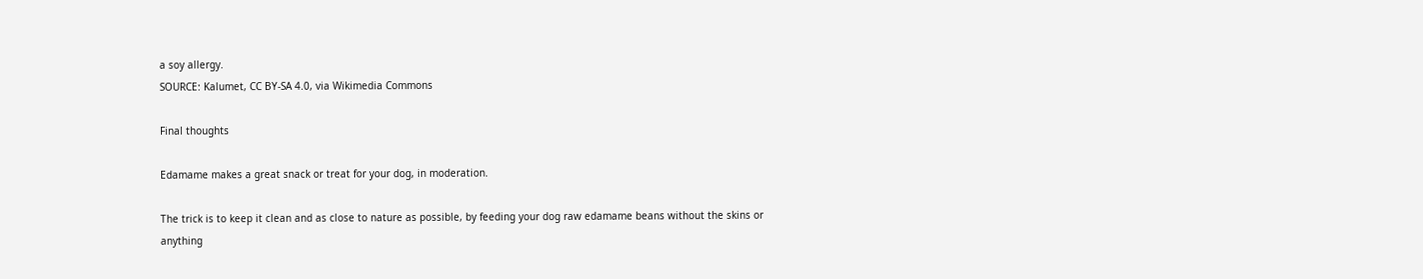a soy allergy.
SOURCE: Kalumet, CC BY-SA 4.0, via Wikimedia Commons

Final thoughts

Edamame makes a great snack or treat for your dog, in moderation.

The trick is to keep it clean and as close to nature as possible, by feeding your dog raw edamame beans without the skins or anything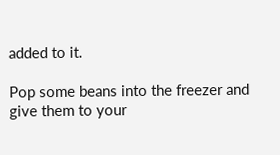added to it.

Pop some beans into the freezer and give them to your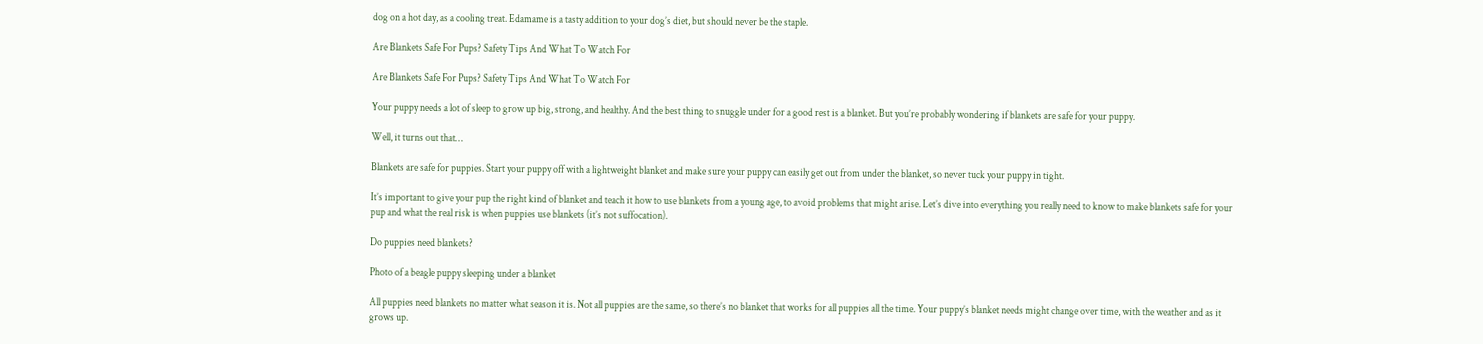dog on a hot day, as a cooling treat. Edamame is a tasty addition to your dog’s diet, but should never be the staple.

Are Blankets Safe For Pups? Safety Tips And What To Watch For

Are Blankets Safe For Pups? Safety Tips And What To Watch For

Your puppy needs a lot of sleep to grow up big, strong, and healthy. And the best thing to snuggle under for a good rest is a blanket. But you’re probably wondering if blankets are safe for your puppy.

Well, it turns out that…

Blankets are safe for puppies. Start your puppy off with a lightweight blanket and make sure your puppy can easily get out from under the blanket, so never tuck your puppy in tight.

It’s important to give your pup the right kind of blanket and teach it how to use blankets from a young age, to avoid problems that might arise. Let’s dive into everything you really need to know to make blankets safe for your pup and what the real risk is when puppies use blankets (it’s not suffocation).

Do puppies need blankets?

Photo of a beagle puppy sleeping under a blanket

All puppies need blankets no matter what season it is. Not all puppies are the same, so there’s no blanket that works for all puppies all the time. Your puppy’s blanket needs might change over time, with the weather and as it grows up.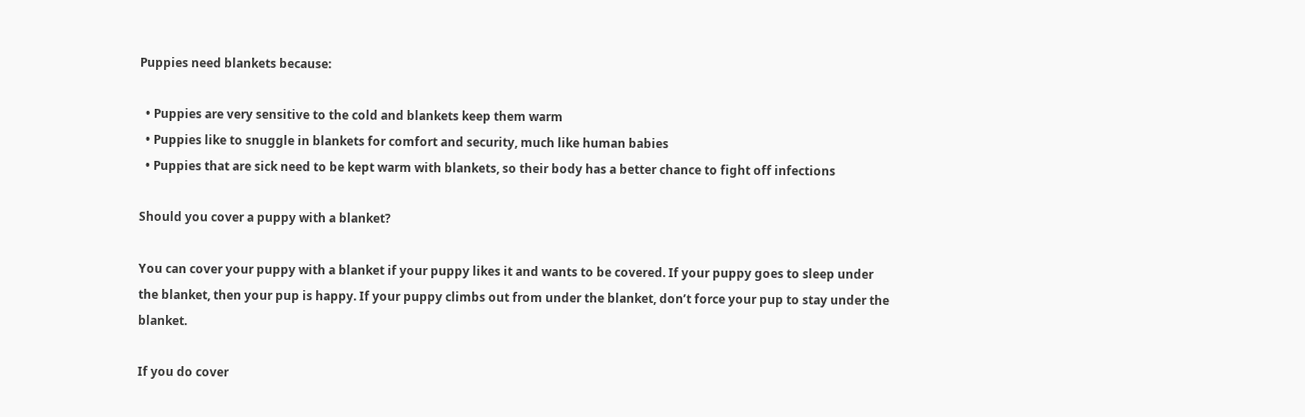Puppies need blankets because:

  • Puppies are very sensitive to the cold and blankets keep them warm
  • Puppies like to snuggle in blankets for comfort and security, much like human babies
  • Puppies that are sick need to be kept warm with blankets, so their body has a better chance to fight off infections

Should you cover a puppy with a blanket?

You can cover your puppy with a blanket if your puppy likes it and wants to be covered. If your puppy goes to sleep under the blanket, then your pup is happy. If your puppy climbs out from under the blanket, don’t force your pup to stay under the blanket.

If you do cover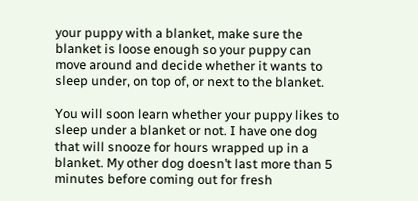your puppy with a blanket, make sure the blanket is loose enough so your puppy can move around and decide whether it wants to sleep under, on top of, or next to the blanket.

You will soon learn whether your puppy likes to sleep under a blanket or not. I have one dog that will snooze for hours wrapped up in a blanket. My other dog doesn’t last more than 5 minutes before coming out for fresh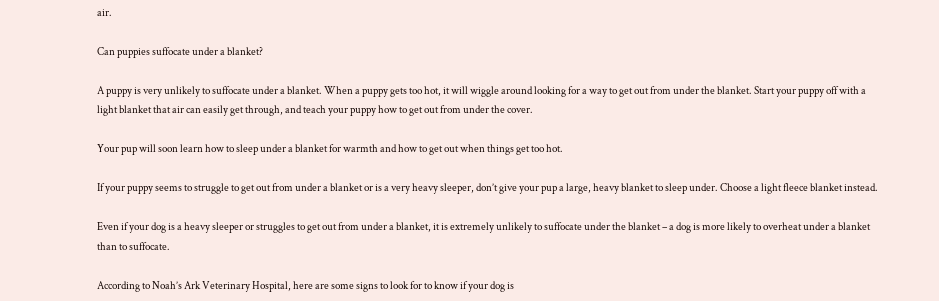air.

Can puppies suffocate under a blanket?

A puppy is very unlikely to suffocate under a blanket. When a puppy gets too hot, it will wiggle around looking for a way to get out from under the blanket. Start your puppy off with a light blanket that air can easily get through, and teach your puppy how to get out from under the cover.

Your pup will soon learn how to sleep under a blanket for warmth and how to get out when things get too hot.

If your puppy seems to struggle to get out from under a blanket or is a very heavy sleeper, don’t give your pup a large, heavy blanket to sleep under. Choose a light fleece blanket instead.

Even if your dog is a heavy sleeper or struggles to get out from under a blanket, it is extremely unlikely to suffocate under the blanket – a dog is more likely to overheat under a blanket than to suffocate.

According to Noah’s Ark Veterinary Hospital, here are some signs to look for to know if your dog is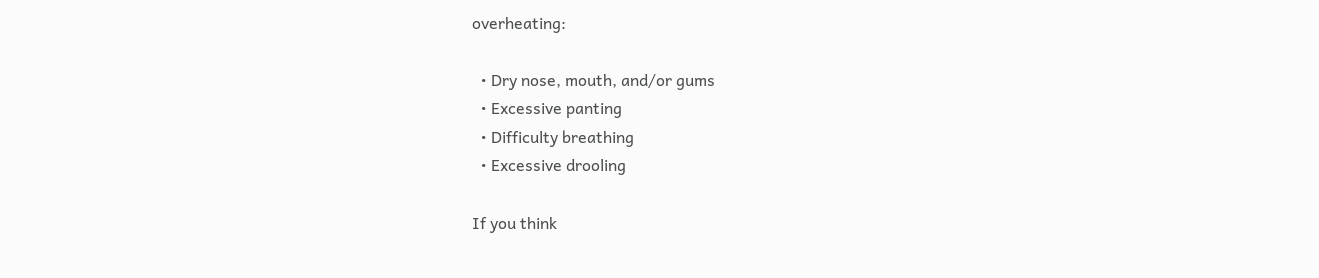overheating:

  • Dry nose, mouth, and/or gums
  • Excessive panting
  • Difficulty breathing
  • Excessive drooling

If you think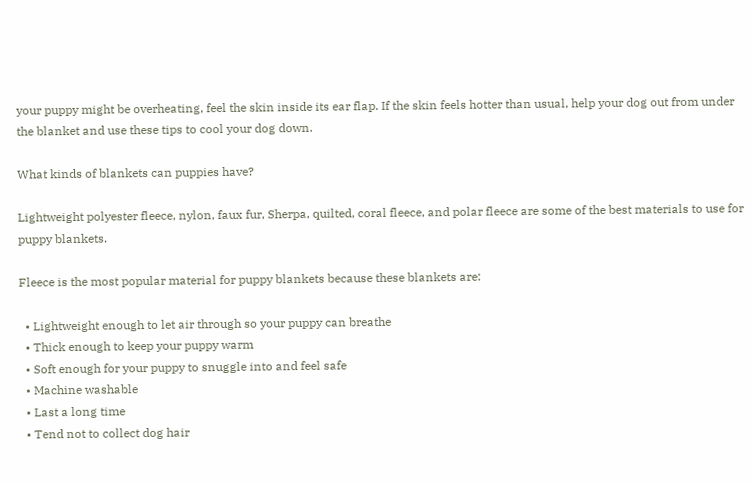your puppy might be overheating, feel the skin inside its ear flap. If the skin feels hotter than usual, help your dog out from under the blanket and use these tips to cool your dog down.

What kinds of blankets can puppies have?

Lightweight polyester fleece, nylon, faux fur, Sherpa, quilted, coral fleece, and polar fleece are some of the best materials to use for puppy blankets.

Fleece is the most popular material for puppy blankets because these blankets are:

  • Lightweight enough to let air through so your puppy can breathe
  • Thick enough to keep your puppy warm
  • Soft enough for your puppy to snuggle into and feel safe
  • Machine washable
  • Last a long time
  • Tend not to collect dog hair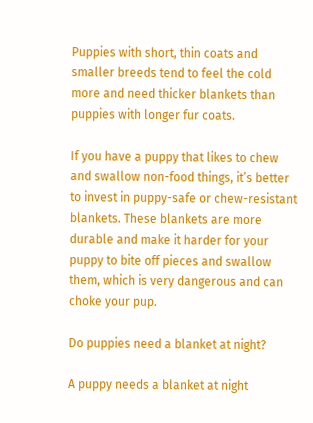Puppies with short, thin coats and smaller breeds tend to feel the cold more and need thicker blankets than puppies with longer fur coats.

If you have a puppy that likes to chew and swallow non-food things, it’s better to invest in puppy-safe or chew-resistant blankets. These blankets are more durable and make it harder for your puppy to bite off pieces and swallow them, which is very dangerous and can choke your pup.

Do puppies need a blanket at night?

A puppy needs a blanket at night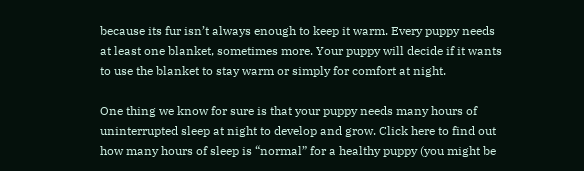because its fur isn’t always enough to keep it warm. Every puppy needs at least one blanket, sometimes more. Your puppy will decide if it wants to use the blanket to stay warm or simply for comfort at night.

One thing we know for sure is that your puppy needs many hours of uninterrupted sleep at night to develop and grow. Click here to find out how many hours of sleep is “normal” for a healthy puppy (you might be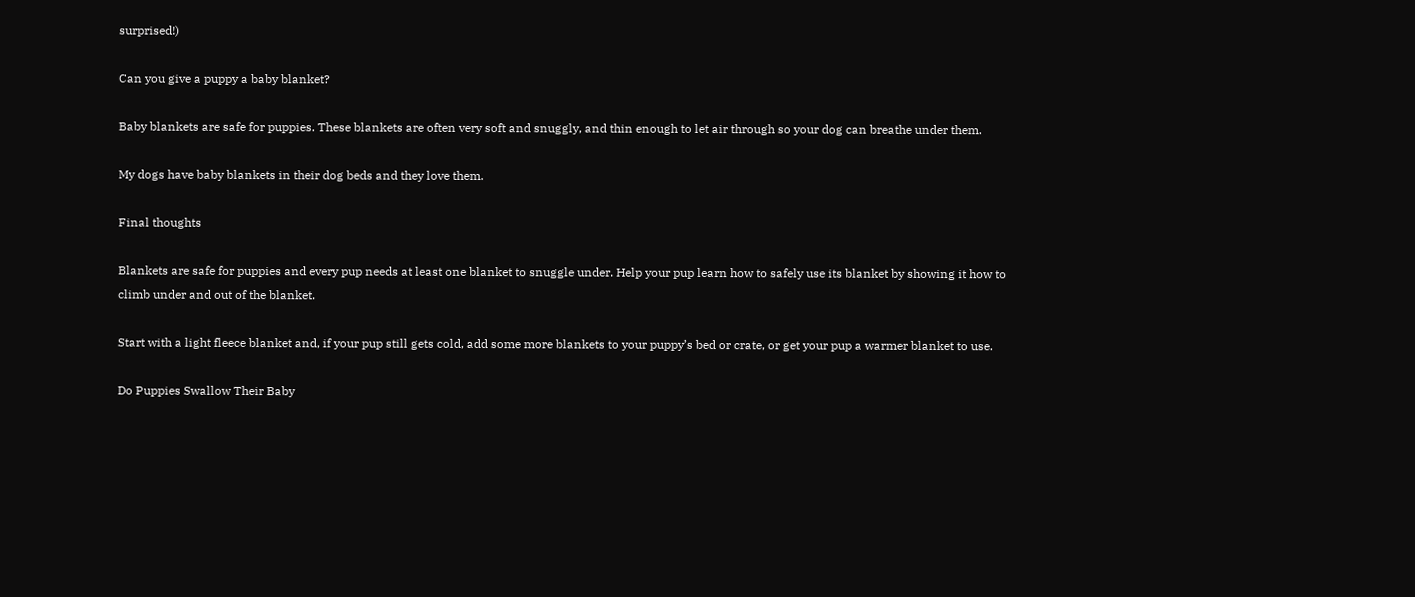surprised!)

Can you give a puppy a baby blanket?

Baby blankets are safe for puppies. These blankets are often very soft and snuggly, and thin enough to let air through so your dog can breathe under them.

My dogs have baby blankets in their dog beds and they love them.

Final thoughts

Blankets are safe for puppies and every pup needs at least one blanket to snuggle under. Help your pup learn how to safely use its blanket by showing it how to climb under and out of the blanket.

Start with a light fleece blanket and, if your pup still gets cold, add some more blankets to your puppy’s bed or crate, or get your pup a warmer blanket to use.

Do Puppies Swallow Their Baby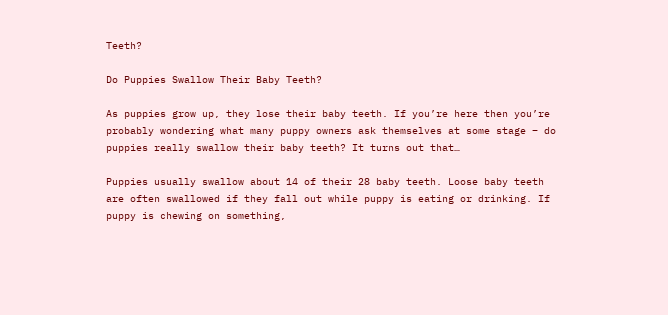Teeth?

Do Puppies Swallow Their Baby Teeth?

As puppies grow up, they lose their baby teeth. If you’re here then you’re probably wondering what many puppy owners ask themselves at some stage – do puppies really swallow their baby teeth? It turns out that…

Puppies usually swallow about 14 of their 28 baby teeth. Loose baby teeth are often swallowed if they fall out while puppy is eating or drinking. If puppy is chewing on something,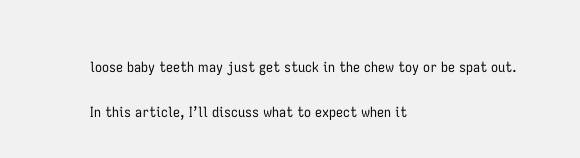loose baby teeth may just get stuck in the chew toy or be spat out.

In this article, I’ll discuss what to expect when it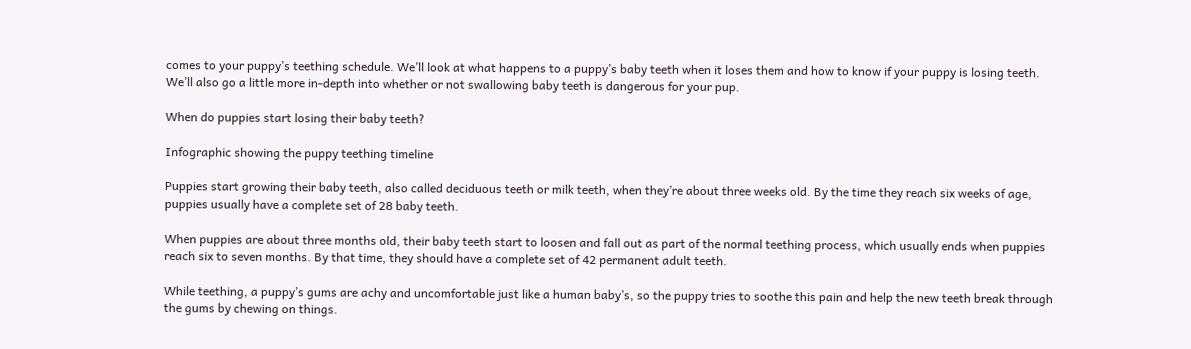comes to your puppy’s teething schedule. We’ll look at what happens to a puppy’s baby teeth when it loses them and how to know if your puppy is losing teeth. We’ll also go a little more in-depth into whether or not swallowing baby teeth is dangerous for your pup.

When do puppies start losing their baby teeth?

Infographic showing the puppy teething timeline

Puppies start growing their baby teeth, also called deciduous teeth or milk teeth, when they’re about three weeks old. By the time they reach six weeks of age, puppies usually have a complete set of 28 baby teeth.

When puppies are about three months old, their baby teeth start to loosen and fall out as part of the normal teething process, which usually ends when puppies reach six to seven months. By that time, they should have a complete set of 42 permanent adult teeth.

While teething, a puppy’s gums are achy and uncomfortable just like a human baby’s, so the puppy tries to soothe this pain and help the new teeth break through the gums by chewing on things.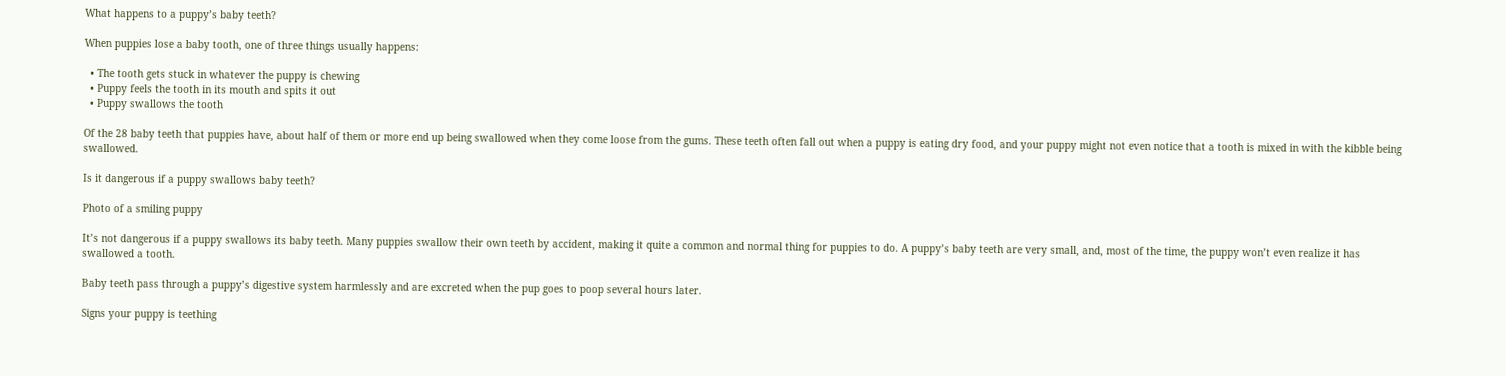What happens to a puppy’s baby teeth?

When puppies lose a baby tooth, one of three things usually happens:

  • The tooth gets stuck in whatever the puppy is chewing
  • Puppy feels the tooth in its mouth and spits it out
  • Puppy swallows the tooth

Of the 28 baby teeth that puppies have, about half of them or more end up being swallowed when they come loose from the gums. These teeth often fall out when a puppy is eating dry food, and your puppy might not even notice that a tooth is mixed in with the kibble being swallowed.

Is it dangerous if a puppy swallows baby teeth?

Photo of a smiling puppy

It’s not dangerous if a puppy swallows its baby teeth. Many puppies swallow their own teeth by accident, making it quite a common and normal thing for puppies to do. A puppy’s baby teeth are very small, and, most of the time, the puppy won’t even realize it has swallowed a tooth.

Baby teeth pass through a puppy’s digestive system harmlessly and are excreted when the pup goes to poop several hours later.

Signs your puppy is teething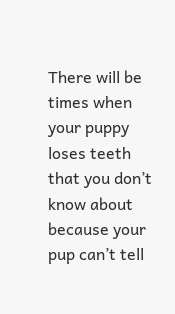There will be times when your puppy loses teeth that you don’t know about because your pup can’t tell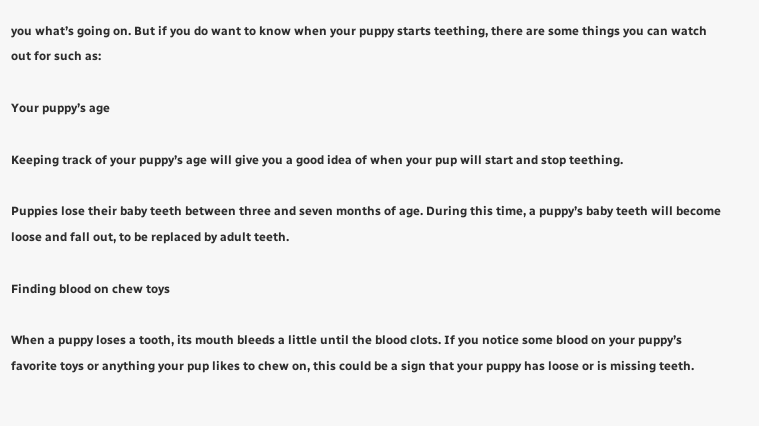you what’s going on. But if you do want to know when your puppy starts teething, there are some things you can watch out for such as:

Your puppy’s age

Keeping track of your puppy’s age will give you a good idea of when your pup will start and stop teething.

Puppies lose their baby teeth between three and seven months of age. During this time, a puppy’s baby teeth will become loose and fall out, to be replaced by adult teeth.

Finding blood on chew toys

When a puppy loses a tooth, its mouth bleeds a little until the blood clots. If you notice some blood on your puppy’s favorite toys or anything your pup likes to chew on, this could be a sign that your puppy has loose or is missing teeth.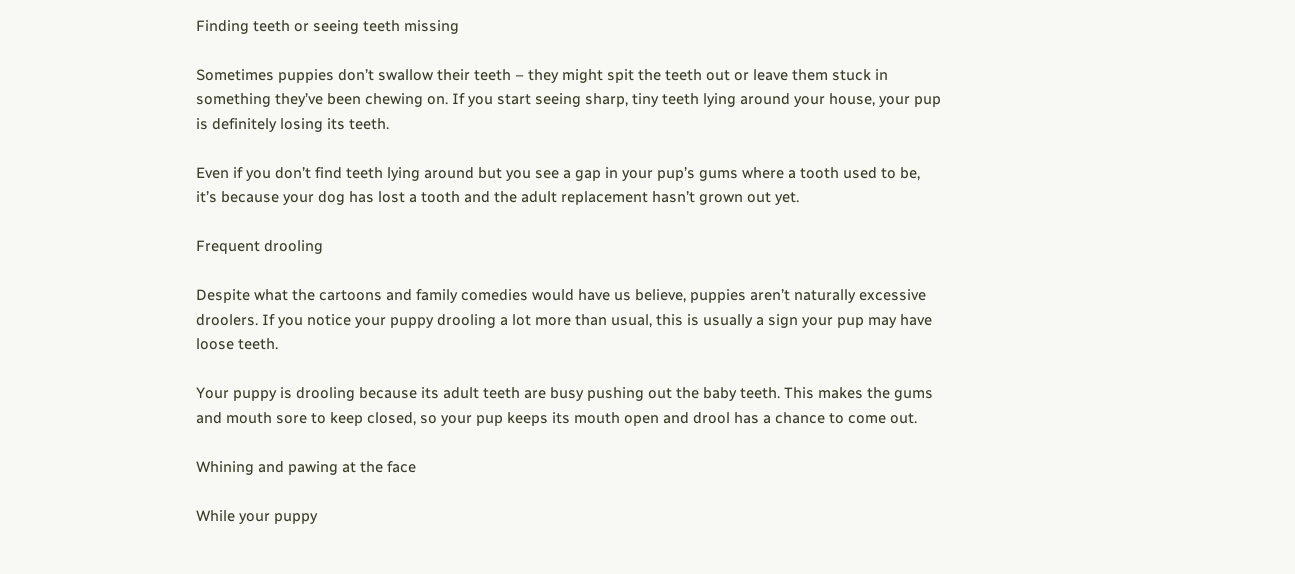Finding teeth or seeing teeth missing

Sometimes puppies don’t swallow their teeth – they might spit the teeth out or leave them stuck in something they’ve been chewing on. If you start seeing sharp, tiny teeth lying around your house, your pup is definitely losing its teeth.

Even if you don’t find teeth lying around but you see a gap in your pup’s gums where a tooth used to be, it’s because your dog has lost a tooth and the adult replacement hasn’t grown out yet.

Frequent drooling

Despite what the cartoons and family comedies would have us believe, puppies aren’t naturally excessive droolers. If you notice your puppy drooling a lot more than usual, this is usually a sign your pup may have loose teeth.

Your puppy is drooling because its adult teeth are busy pushing out the baby teeth. This makes the gums and mouth sore to keep closed, so your pup keeps its mouth open and drool has a chance to come out.

Whining and pawing at the face

While your puppy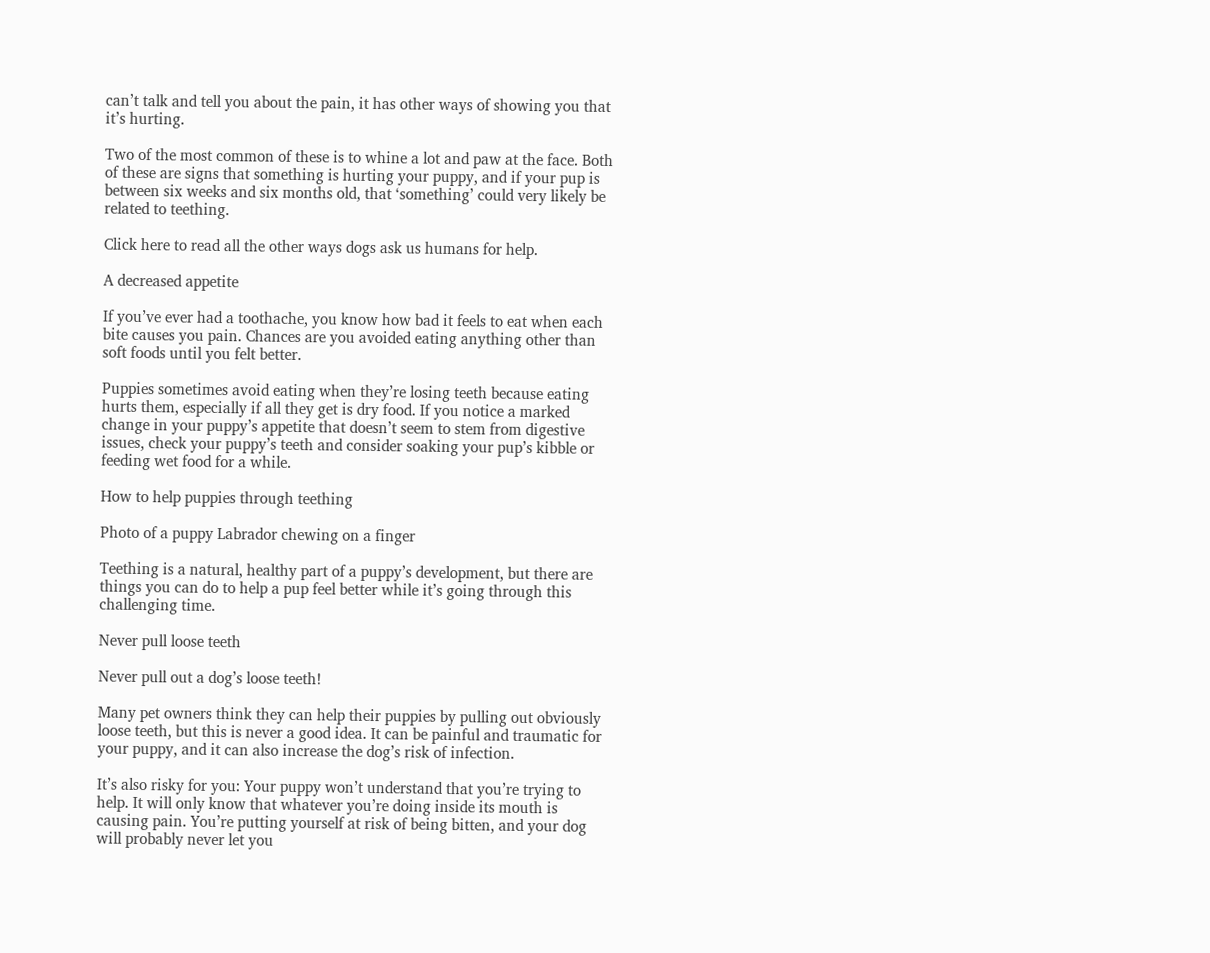can’t talk and tell you about the pain, it has other ways of showing you that it’s hurting.

Two of the most common of these is to whine a lot and paw at the face. Both of these are signs that something is hurting your puppy, and if your pup is between six weeks and six months old, that ‘something’ could very likely be related to teething.

Click here to read all the other ways dogs ask us humans for help.

A decreased appetite

If you’ve ever had a toothache, you know how bad it feels to eat when each bite causes you pain. Chances are you avoided eating anything other than soft foods until you felt better.

Puppies sometimes avoid eating when they’re losing teeth because eating hurts them, especially if all they get is dry food. If you notice a marked change in your puppy’s appetite that doesn’t seem to stem from digestive issues, check your puppy’s teeth and consider soaking your pup’s kibble or feeding wet food for a while.

How to help puppies through teething

Photo of a puppy Labrador chewing on a finger

Teething is a natural, healthy part of a puppy’s development, but there are things you can do to help a pup feel better while it’s going through this challenging time.

Never pull loose teeth

Never pull out a dog’s loose teeth!

Many pet owners think they can help their puppies by pulling out obviously loose teeth, but this is never a good idea. It can be painful and traumatic for your puppy, and it can also increase the dog’s risk of infection.

It’s also risky for you: Your puppy won’t understand that you’re trying to help. It will only know that whatever you’re doing inside its mouth is causing pain. You’re putting yourself at risk of being bitten, and your dog will probably never let you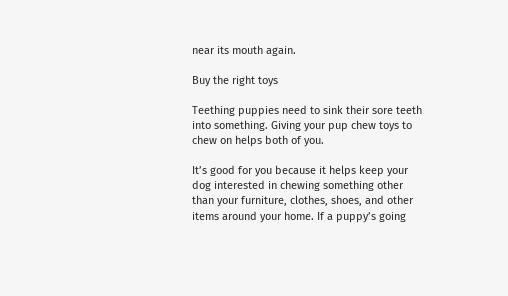near its mouth again.

Buy the right toys

Teething puppies need to sink their sore teeth into something. Giving your pup chew toys to chew on helps both of you.

It’s good for you because it helps keep your dog interested in chewing something other than your furniture, clothes, shoes, and other items around your home. If a puppy’s going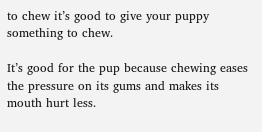to chew it’s good to give your puppy something to chew.

It’s good for the pup because chewing eases the pressure on its gums and makes its mouth hurt less.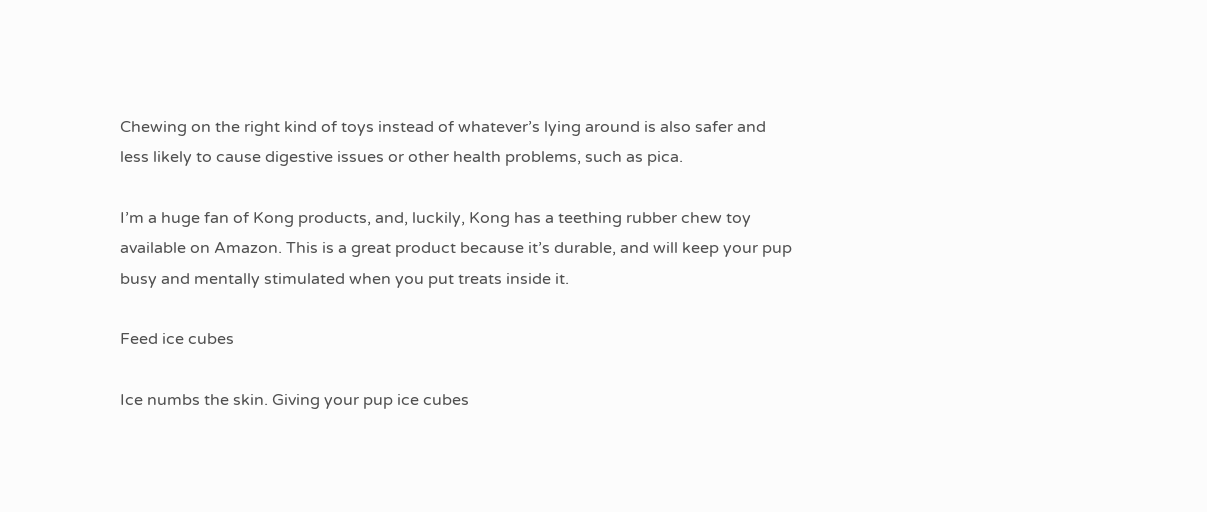Chewing on the right kind of toys instead of whatever’s lying around is also safer and less likely to cause digestive issues or other health problems, such as pica.

I’m a huge fan of Kong products, and, luckily, Kong has a teething rubber chew toy available on Amazon. This is a great product because it’s durable, and will keep your pup busy and mentally stimulated when you put treats inside it.

Feed ice cubes

Ice numbs the skin. Giving your pup ice cubes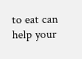to eat can help your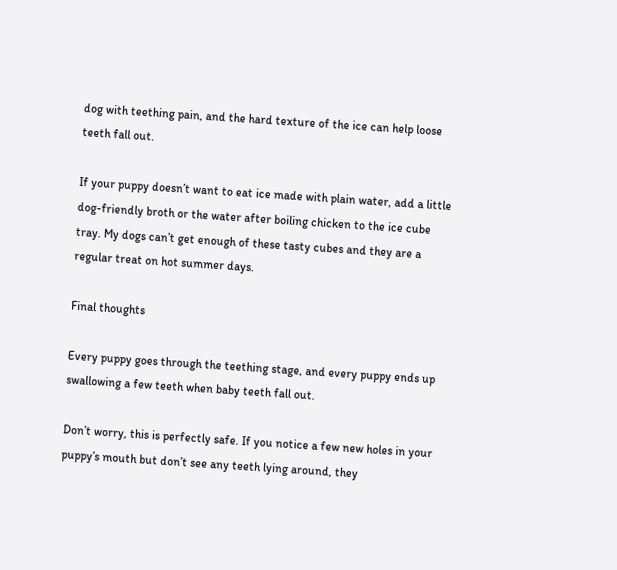dog with teething pain, and the hard texture of the ice can help loose teeth fall out.

If your puppy doesn’t want to eat ice made with plain water, add a little dog-friendly broth or the water after boiling chicken to the ice cube tray. My dogs can’t get enough of these tasty cubes and they are a regular treat on hot summer days.

Final thoughts

Every puppy goes through the teething stage, and every puppy ends up swallowing a few teeth when baby teeth fall out.

Don’t worry, this is perfectly safe. If you notice a few new holes in your puppy’s mouth but don’t see any teeth lying around, they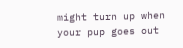might turn up when your pup goes out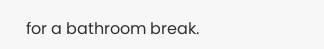for a bathroom break.